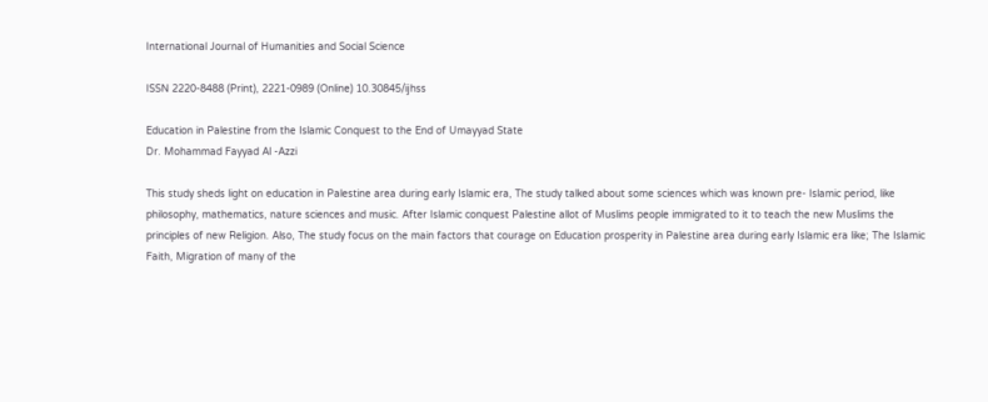International Journal of Humanities and Social Science

ISSN 2220-8488 (Print), 2221-0989 (Online) 10.30845/ijhss

Education in Palestine from the Islamic Conquest to the End of Umayyad State
Dr. Mohammad Fayyad Al -Azzi

This study sheds light on education in Palestine area during early Islamic era, The study talked about some sciences which was known pre- Islamic period, like philosophy, mathematics, nature sciences and music. After Islamic conquest Palestine allot of Muslims people immigrated to it to teach the new Muslims the principles of new Religion. Also, The study focus on the main factors that courage on Education prosperity in Palestine area during early Islamic era like; The Islamic Faith, Migration of many of the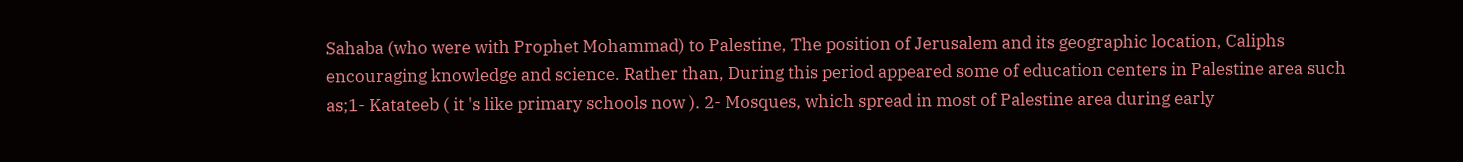Sahaba (who were with Prophet Mohammad) to Palestine, The position of Jerusalem and its geographic location, Caliphs encouraging knowledge and science. Rather than, During this period appeared some of education centers in Palestine area such as;1- Katateeb ( it 's like primary schools now ). 2- Mosques, which spread in most of Palestine area during early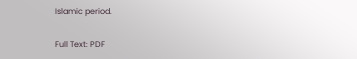Islamic period.

Full Text: PDF